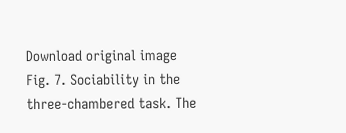Download original image
Fig. 7. Sociability in the three-chambered task. The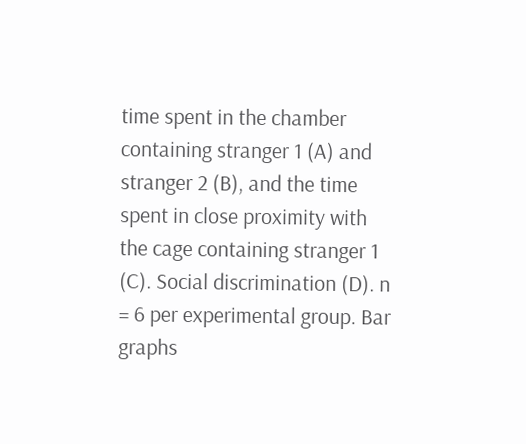time spent in the chamber containing stranger 1 (A) and stranger 2 (B), and the time spent in close proximity with the cage containing stranger 1 (C). Social discrimination (D). n = 6 per experimental group. Bar graphs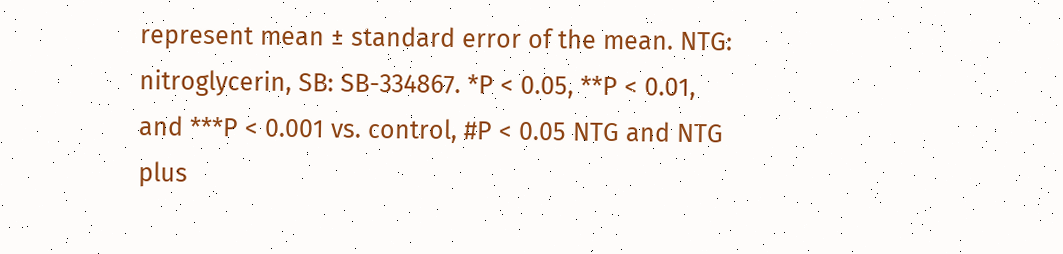represent mean ± standard error of the mean. NTG: nitroglycerin, SB: SB-334867. *P < 0.05, **P < 0.01, and ***P < 0.001 vs. control, #P < 0.05 NTG and NTG plus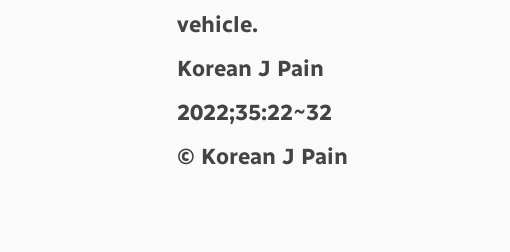vehicle.
Korean J Pain 2022;35:22~32
© Korean J Pain